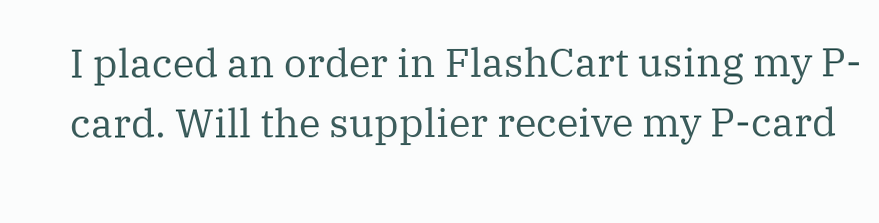I placed an order in FlashCart using my P-card. Will the supplier receive my P-card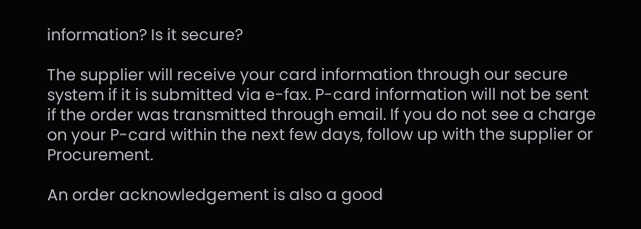information? Is it secure?

The supplier will receive your card information through our secure system if it is submitted via e-fax. P-card information will not be sent if the order was transmitted through email. If you do not see a charge on your P-card within the next few days, follow up with the supplier or Procurement.

An order acknowledgement is also a good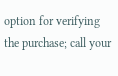option for verifying the purchase; call your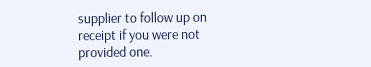supplier to follow up on receipt if you were not provided one.